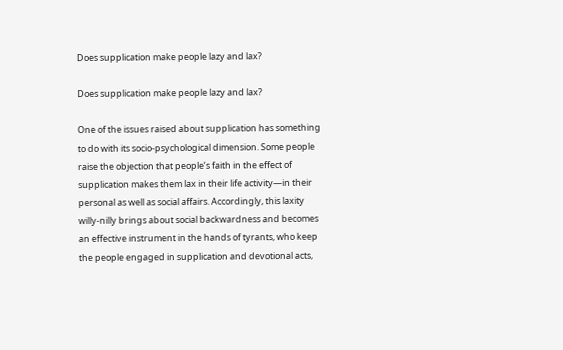Does supplication make people lazy and lax?

Does supplication make people lazy and lax?

One of the issues raised about supplication has something to do with its socio-psychological dimension. Some people raise the objection that people’s faith in the effect of supplication makes them lax in their life activity—in their personal as well as social affairs. Accordingly, this laxity willy-nilly brings about social backwardness and becomes an effective instrument in the hands of tyrants, who keep the people engaged in supplication and devotional acts,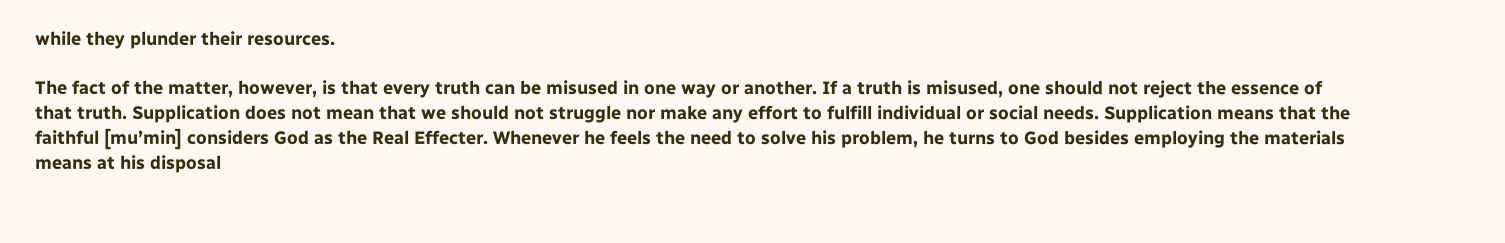while they plunder their resources.

The fact of the matter, however, is that every truth can be misused in one way or another. If a truth is misused, one should not reject the essence of that truth. Supplication does not mean that we should not struggle nor make any effort to fulfill individual or social needs. Supplication means that the faithful [mu’min] considers God as the Real Effecter. Whenever he feels the need to solve his problem, he turns to God besides employing the materials means at his disposal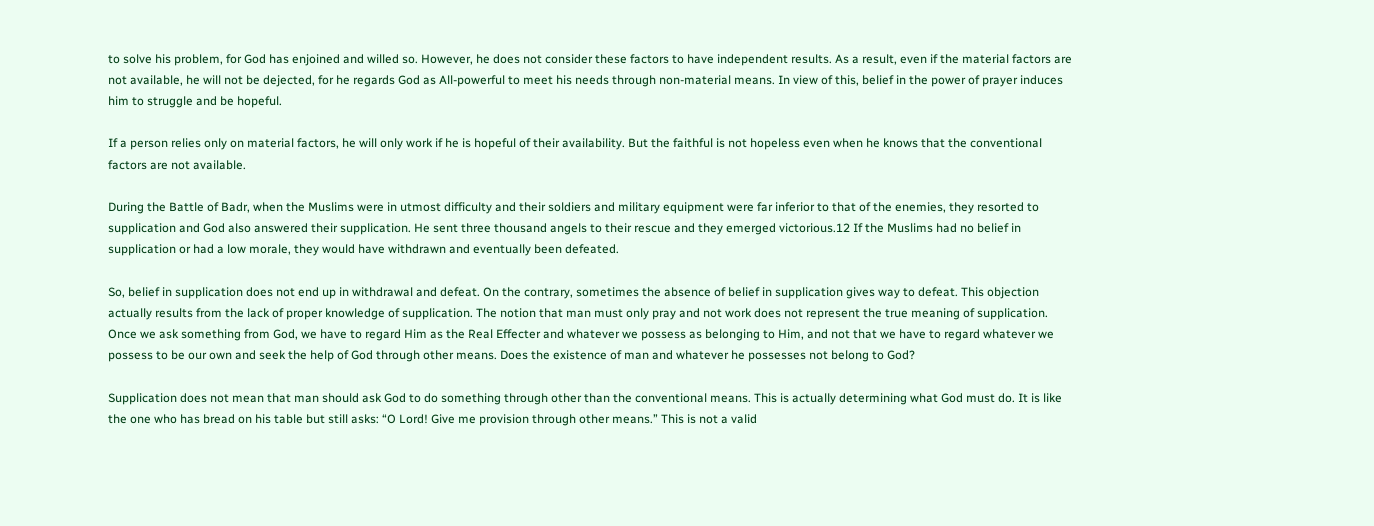to solve his problem, for God has enjoined and willed so. However, he does not consider these factors to have independent results. As a result, even if the material factors are not available, he will not be dejected, for he regards God as All-powerful to meet his needs through non-material means. In view of this, belief in the power of prayer induces him to struggle and be hopeful.

If a person relies only on material factors, he will only work if he is hopeful of their availability. But the faithful is not hopeless even when he knows that the conventional factors are not available.

During the Battle of Badr, when the Muslims were in utmost difficulty and their soldiers and military equipment were far inferior to that of the enemies, they resorted to supplication and God also answered their supplication. He sent three thousand angels to their rescue and they emerged victorious.12 If the Muslims had no belief in supplication or had a low morale, they would have withdrawn and eventually been defeated.

So, belief in supplication does not end up in withdrawal and defeat. On the contrary, sometimes the absence of belief in supplication gives way to defeat. This objection actually results from the lack of proper knowledge of supplication. The notion that man must only pray and not work does not represent the true meaning of supplication. Once we ask something from God, we have to regard Him as the Real Effecter and whatever we possess as belonging to Him, and not that we have to regard whatever we possess to be our own and seek the help of God through other means. Does the existence of man and whatever he possesses not belong to God?

Supplication does not mean that man should ask God to do something through other than the conventional means. This is actually determining what God must do. It is like the one who has bread on his table but still asks: “O Lord! Give me provision through other means.” This is not a valid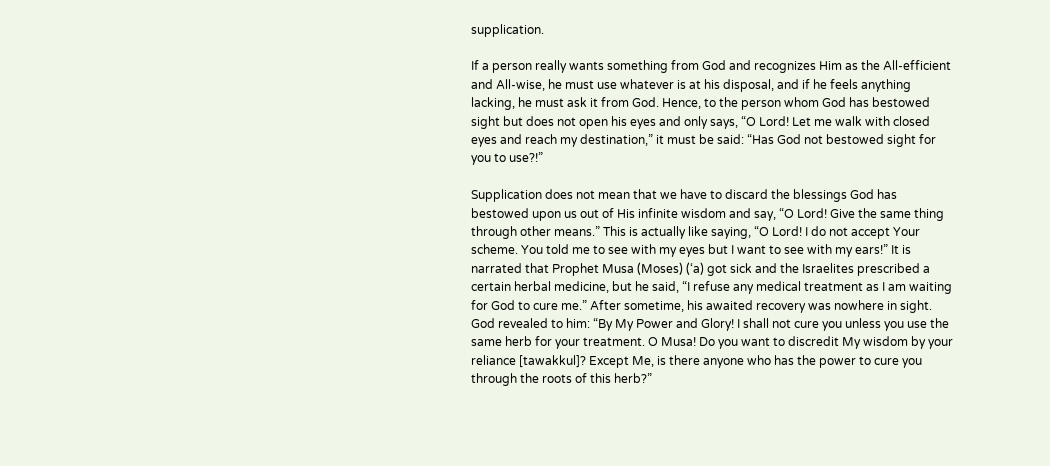supplication.

If a person really wants something from God and recognizes Him as the All-efficient and All-wise, he must use whatever is at his disposal, and if he feels anything lacking, he must ask it from God. Hence, to the person whom God has bestowed sight but does not open his eyes and only says, “O Lord! Let me walk with closed eyes and reach my destination,” it must be said: “Has God not bestowed sight for you to use?!”

Supplication does not mean that we have to discard the blessings God has bestowed upon us out of His infinite wisdom and say, “O Lord! Give the same thing through other means.” This is actually like saying, “O Lord! I do not accept Your scheme. You told me to see with my eyes but I want to see with my ears!” It is narrated that Prophet Musa (Moses) (‘a) got sick and the Israelites prescribed a certain herbal medicine, but he said, “I refuse any medical treatment as I am waiting for God to cure me.” After sometime, his awaited recovery was nowhere in sight. God revealed to him: “By My Power and Glory! I shall not cure you unless you use the same herb for your treatment. O Musa! Do you want to discredit My wisdom by your reliance [tawakkul]? Except Me, is there anyone who has the power to cure you through the roots of this herb?”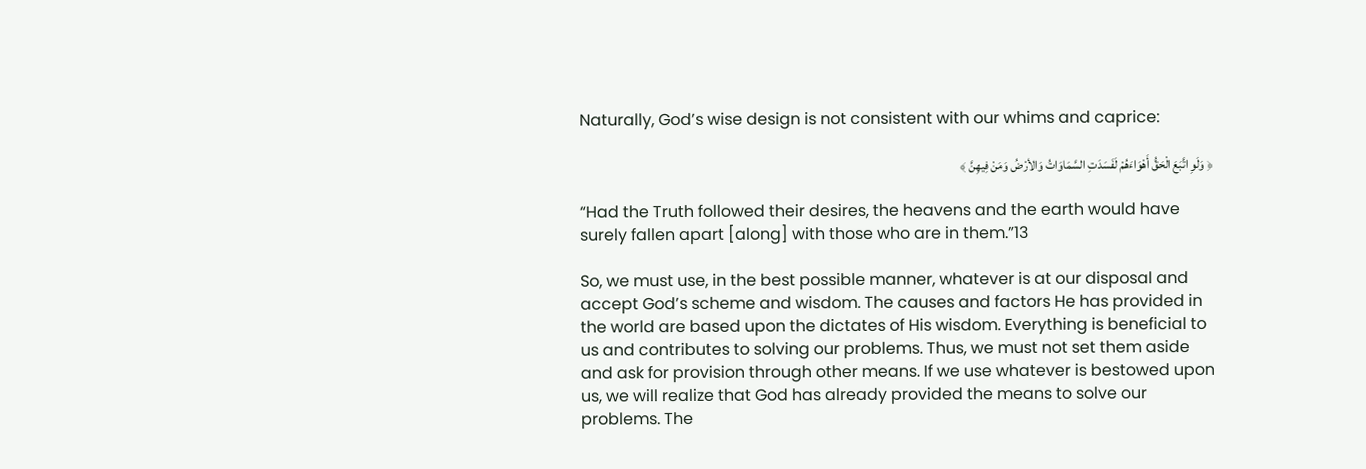Naturally, God’s wise design is not consistent with our whims and caprice:

﴿ وَلَوِ اتَّبَعَ الْحَقُّ أَهْوَاءَهُمْ لَفَسَدَتِ السَّمَاوَاتُ وَالأرْضُ وَمَنْ فِيهِنَّ ﴾

“Had the Truth followed their desires, the heavens and the earth would have surely fallen apart [along] with those who are in them.”13

So, we must use, in the best possible manner, whatever is at our disposal and accept God’s scheme and wisdom. The causes and factors He has provided in the world are based upon the dictates of His wisdom. Everything is beneficial to us and contributes to solving our problems. Thus, we must not set them aside and ask for provision through other means. If we use whatever is bestowed upon us, we will realize that God has already provided the means to solve our problems. The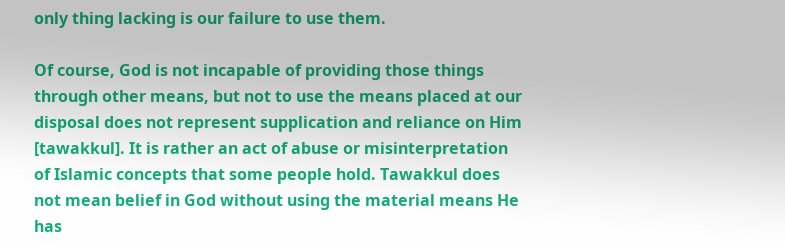only thing lacking is our failure to use them.

Of course, God is not incapable of providing those things through other means, but not to use the means placed at our disposal does not represent supplication and reliance on Him [tawakkul]. It is rather an act of abuse or misinterpretation of Islamic concepts that some people hold. Tawakkul does not mean belief in God without using the material means He has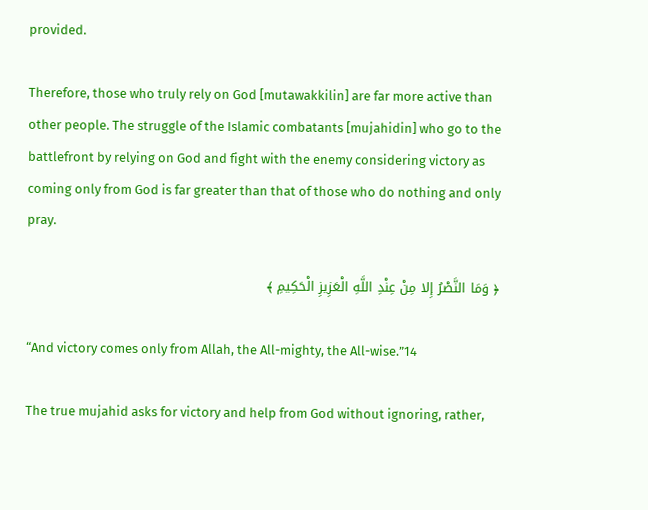provided.

Therefore, those who truly rely on God [mutawakkilin] are far more active than other people. The struggle of the Islamic combatants [mujahidin] who go to the battlefront by relying on God and fight with the enemy considering victory as coming only from God is far greater than that of those who do nothing and only pray.

﴿ وَمَا النَّصْرُ إِلا مِنْ عِنْدِ اللَّهِ الْعَزِيزِ الْحَكِيمِ ﴾

“And victory comes only from Allah, the All-mighty, the All-wise.”14

The true mujahid asks for victory and help from God without ignoring, rather,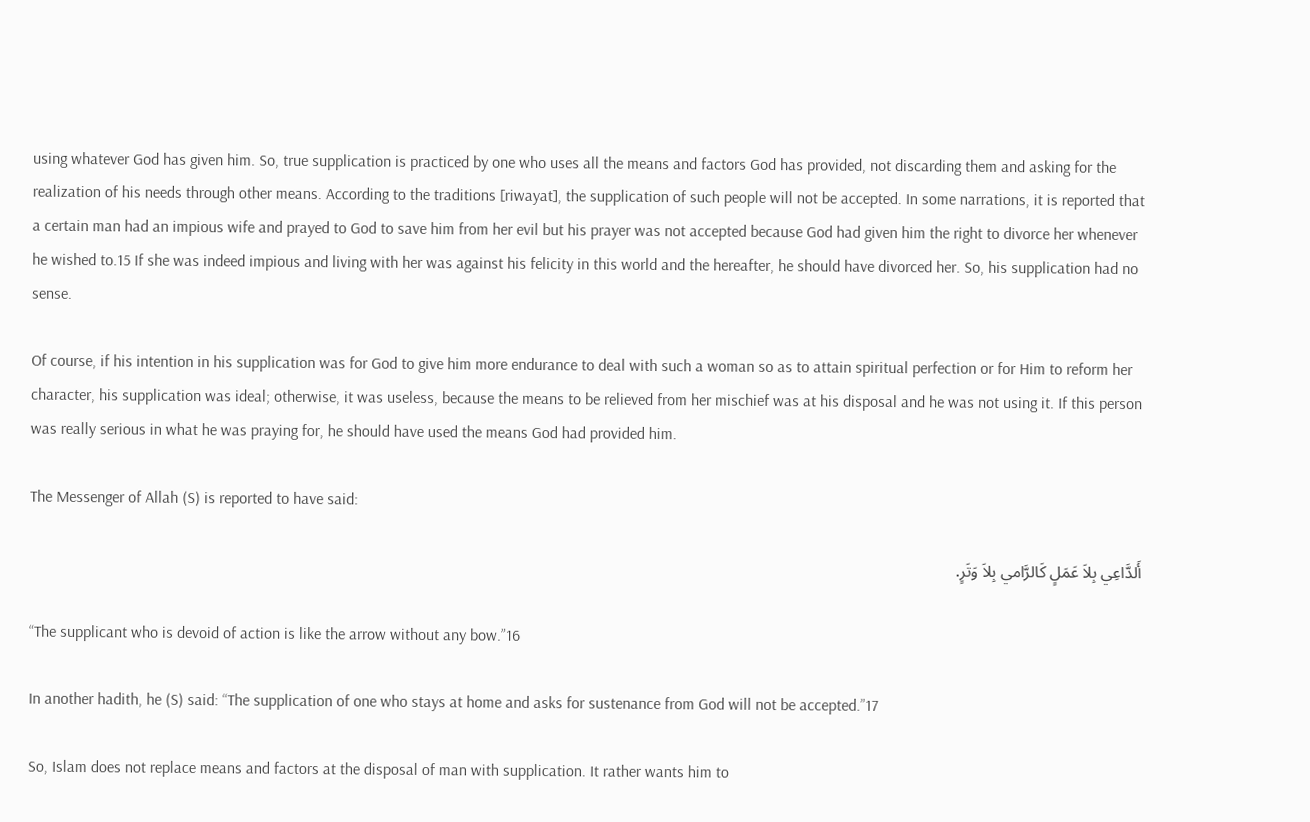using whatever God has given him. So, true supplication is practiced by one who uses all the means and factors God has provided, not discarding them and asking for the realization of his needs through other means. According to the traditions [riwayat], the supplication of such people will not be accepted. In some narrations, it is reported that a certain man had an impious wife and prayed to God to save him from her evil but his prayer was not accepted because God had given him the right to divorce her whenever he wished to.15 If she was indeed impious and living with her was against his felicity in this world and the hereafter, he should have divorced her. So, his supplication had no sense.

Of course, if his intention in his supplication was for God to give him more endurance to deal with such a woman so as to attain spiritual perfection or for Him to reform her character, his supplication was ideal; otherwise, it was useless, because the means to be relieved from her mischief was at his disposal and he was not using it. If this person was really serious in what he was praying for, he should have used the means God had provided him.

The Messenger of Allah (S) is reported to have said:

أَلدَّاعِي بِلاَ عَمَلٍ كَالرَّامي بِلاَ وَتَرٍ.

“The supplicant who is devoid of action is like the arrow without any bow.”16

In another hadith, he (S) said: “The supplication of one who stays at home and asks for sustenance from God will not be accepted.”17

So, Islam does not replace means and factors at the disposal of man with supplication. It rather wants him to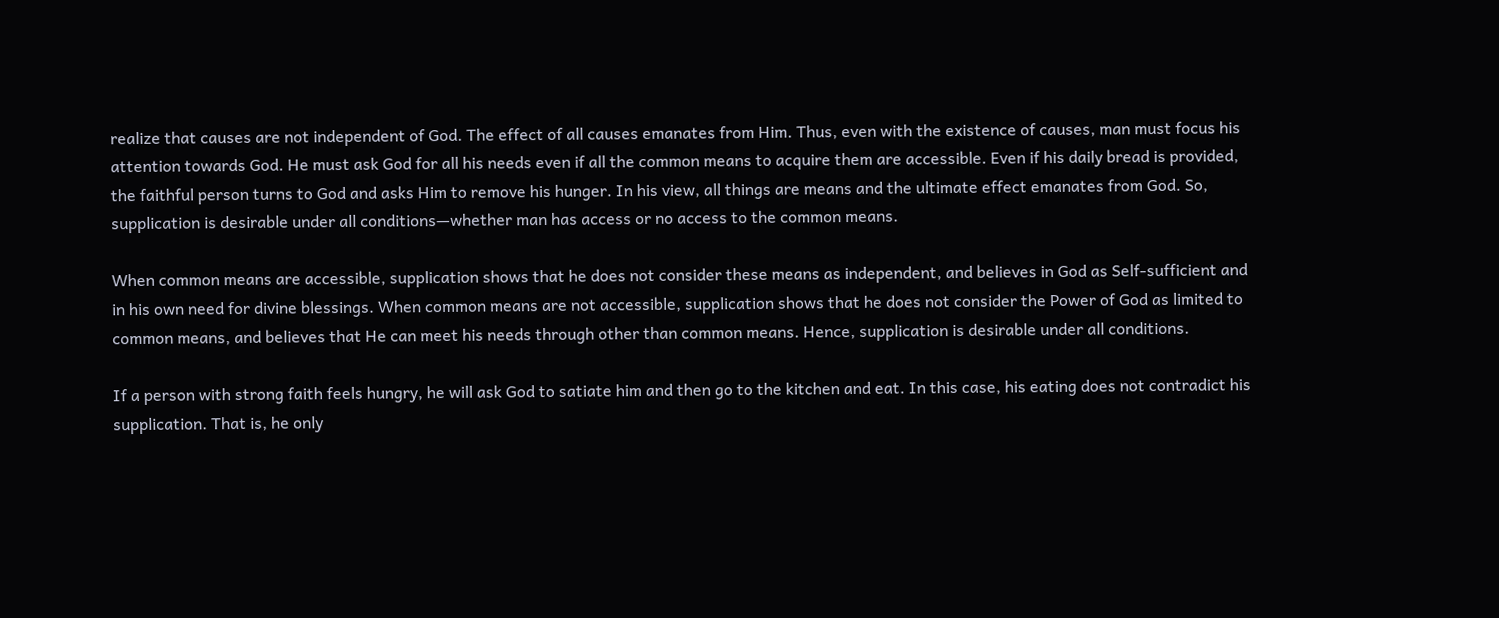realize that causes are not independent of God. The effect of all causes emanates from Him. Thus, even with the existence of causes, man must focus his attention towards God. He must ask God for all his needs even if all the common means to acquire them are accessible. Even if his daily bread is provided, the faithful person turns to God and asks Him to remove his hunger. In his view, all things are means and the ultimate effect emanates from God. So, supplication is desirable under all conditions—whether man has access or no access to the common means.

When common means are accessible, supplication shows that he does not consider these means as independent, and believes in God as Self-sufficient and in his own need for divine blessings. When common means are not accessible, supplication shows that he does not consider the Power of God as limited to common means, and believes that He can meet his needs through other than common means. Hence, supplication is desirable under all conditions.

If a person with strong faith feels hungry, he will ask God to satiate him and then go to the kitchen and eat. In this case, his eating does not contradict his supplication. That is, he only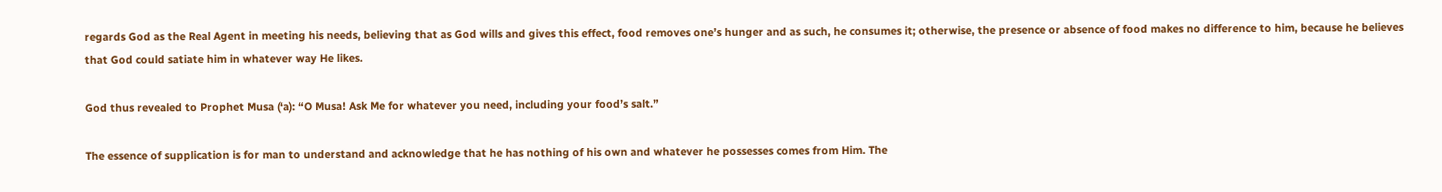regards God as the Real Agent in meeting his needs, believing that as God wills and gives this effect, food removes one’s hunger and as such, he consumes it; otherwise, the presence or absence of food makes no difference to him, because he believes that God could satiate him in whatever way He likes.

God thus revealed to Prophet Musa (‘a): “O Musa! Ask Me for whatever you need, including your food’s salt.”

The essence of supplication is for man to understand and acknowledge that he has nothing of his own and whatever he possesses comes from Him. The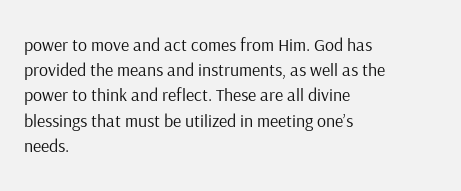power to move and act comes from Him. God has provided the means and instruments, as well as the power to think and reflect. These are all divine blessings that must be utilized in meeting one’s needs.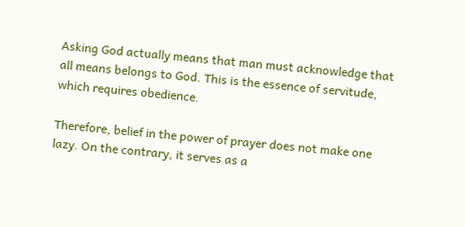Asking God actually means that man must acknowledge that all means belongs to God. This is the essence of servitude, which requires obedience.

Therefore, belief in the power of prayer does not make one lazy. On the contrary, it serves as a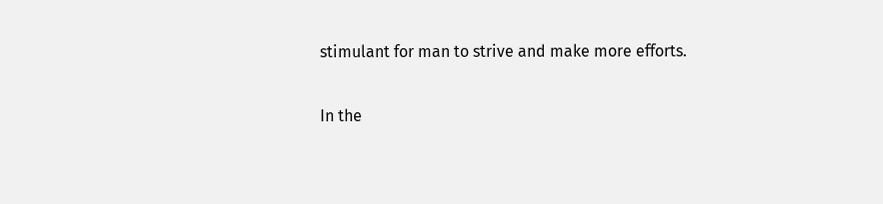stimulant for man to strive and make more efforts.

In the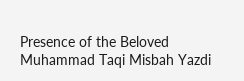Presence of the Beloved
Muhammad Taqi Misbah Yazdi